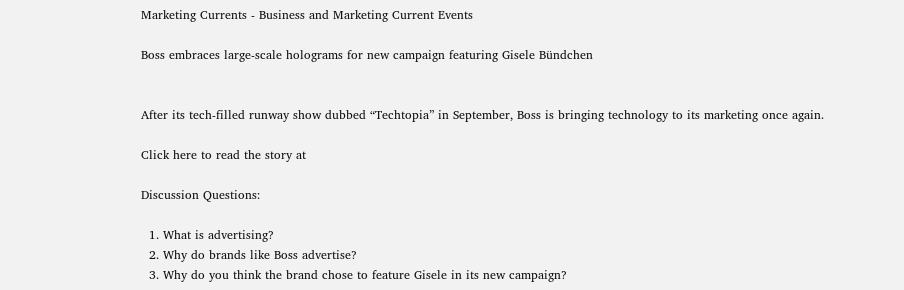Marketing Currents - Business and Marketing Current Events

Boss embraces large-scale holograms for new campaign featuring Gisele Bündchen


After its tech-filled runway show dubbed “Techtopia” in September, Boss is bringing technology to its marketing once again.

Click here to read the story at

Discussion Questions:

  1. What is advertising?
  2. Why do brands like Boss advertise?
  3. Why do you think the brand chose to feature Gisele in its new campaign?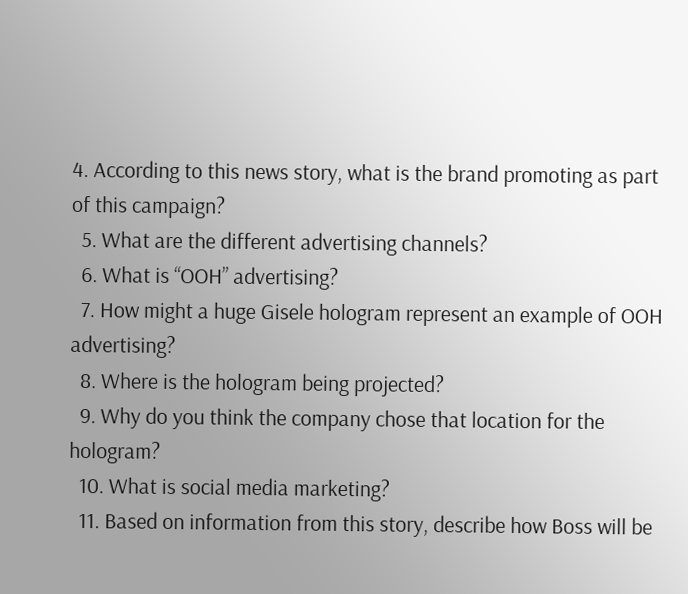4. According to this news story, what is the brand promoting as part of this campaign?
  5. What are the different advertising channels?
  6. What is “OOH” advertising?
  7. How might a huge Gisele hologram represent an example of OOH advertising?
  8. Where is the hologram being projected?
  9. Why do you think the company chose that location for the hologram?
  10. What is social media marketing?
  11. Based on information from this story, describe how Boss will be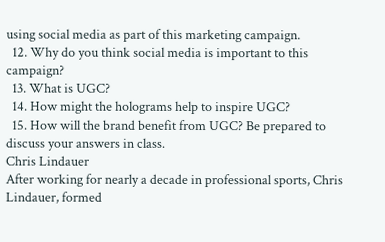using social media as part of this marketing campaign.
  12. Why do you think social media is important to this campaign?
  13. What is UGC?
  14. How might the holograms help to inspire UGC?
  15. How will the brand benefit from UGC? Be prepared to discuss your answers in class.
Chris Lindauer
After working for nearly a decade in professional sports, Chris Lindauer, formed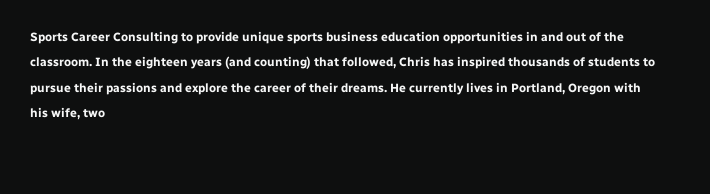Sports Career Consulting to provide unique sports business education opportunities in and out of the classroom. In the eighteen years (and counting) that followed, Chris has inspired thousands of students to pursue their passions and explore the career of their dreams. He currently lives in Portland, Oregon with his wife, two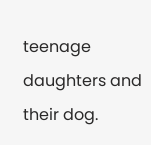teenage daughters and their dog.